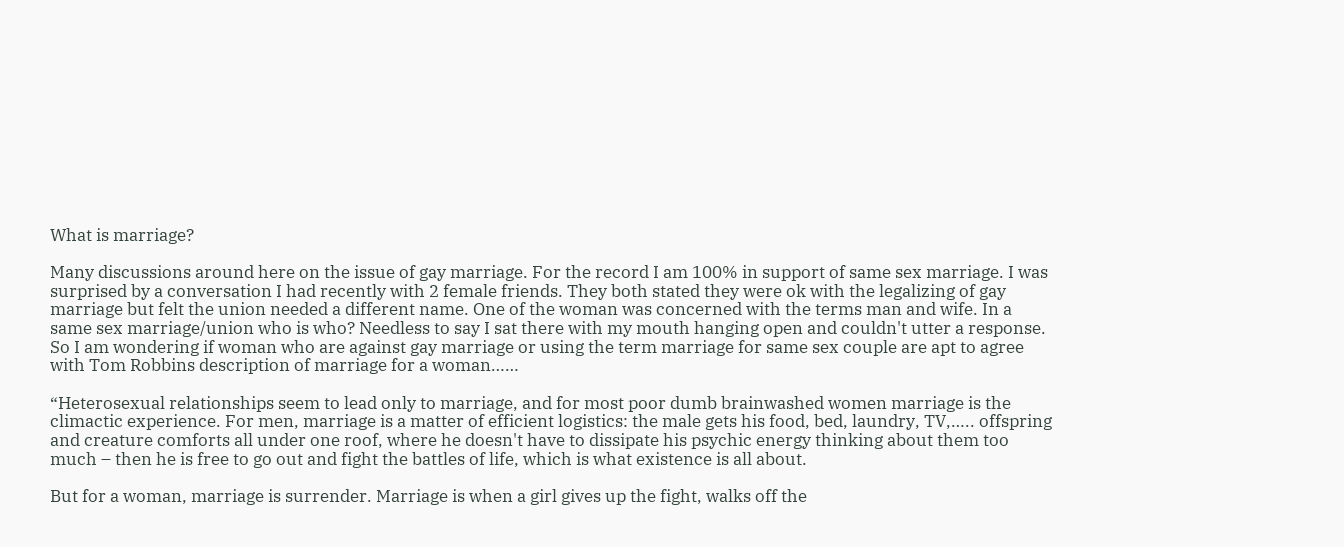What is marriage?

Many discussions around here on the issue of gay marriage. For the record I am 100% in support of same sex marriage. I was surprised by a conversation I had recently with 2 female friends. They both stated they were ok with the legalizing of gay marriage but felt the union needed a different name. One of the woman was concerned with the terms man and wife. In a same sex marriage/union who is who? Needless to say I sat there with my mouth hanging open and couldn't utter a response.  So I am wondering if woman who are against gay marriage or using the term marriage for same sex couple are apt to agree with Tom Robbins description of marriage for a woman……

“Heterosexual relationships seem to lead only to marriage, and for most poor dumb brainwashed women marriage is the climactic experience. For men, marriage is a matter of efficient logistics: the male gets his food, bed, laundry, TV,….. offspring and creature comforts all under one roof, where he doesn't have to dissipate his psychic energy thinking about them too much – then he is free to go out and fight the battles of life, which is what existence is all about.

But for a woman, marriage is surrender. Marriage is when a girl gives up the fight, walks off the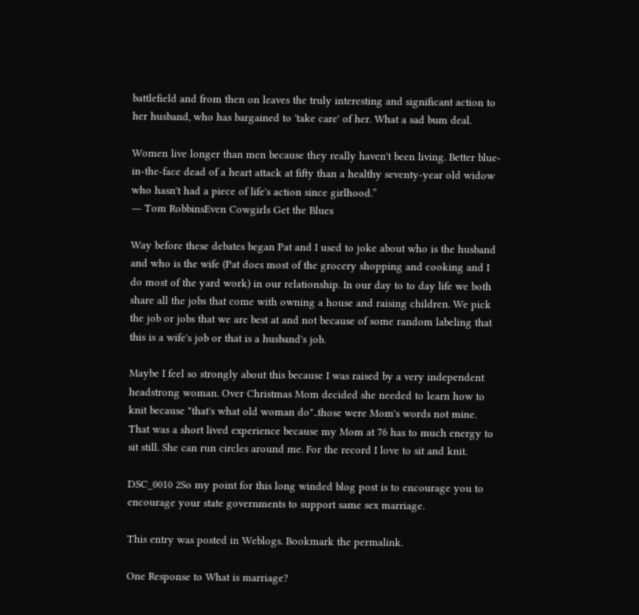battlefield and from then on leaves the truly interesting and significant action to her husband, who has bargained to 'take care' of her. What a sad bum deal.

Women live longer than men because they really haven't been living. Better blue-in-the-face dead of a heart attack at fifty than a healthy seventy-year old widow who hasn't had a piece of life's action since girlhood.”
― Tom RobbinsEven Cowgirls Get the Blues

Way before these debates began Pat and I used to joke about who is the husband and who is the wife (Pat does most of the grocery shopping and cooking and I do most of the yard work) in our relationship. In our day to to day life we both share all the jobs that come with owning a house and raising children. We pick the job or jobs that we are best at and not because of some random labeling that this is a wife's job or that is a husband's job.

Maybe I feel so strongly about this because I was raised by a very independent headstrong woman. Over Christmas Mom decided she needed to learn how to knit because "that's what old woman do"..those were Mom's words not mine. That was a short lived experience because my Mom at 76 has to much energy to sit still. She can run circles around me. For the record I love to sit and knit.

DSC_0010 2So my point for this long winded blog post is to encourage you to encourage your state governments to support same sex marriage.

This entry was posted in Weblogs. Bookmark the permalink.

One Response to What is marriage?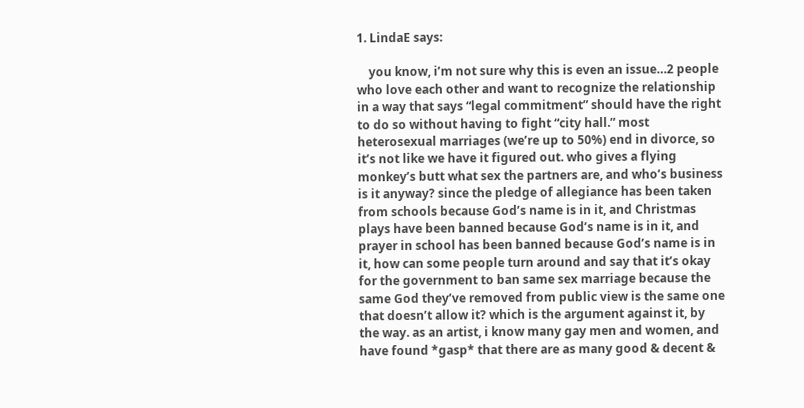1. LindaE says:

    you know, i’m not sure why this is even an issue…2 people who love each other and want to recognize the relationship in a way that says “legal commitment” should have the right to do so without having to fight “city hall.” most heterosexual marriages (we’re up to 50%) end in divorce, so it’s not like we have it figured out. who gives a flying monkey’s butt what sex the partners are, and who’s business is it anyway? since the pledge of allegiance has been taken from schools because God’s name is in it, and Christmas plays have been banned because God’s name is in it, and prayer in school has been banned because God’s name is in it, how can some people turn around and say that it’s okay for the government to ban same sex marriage because the same God they’ve removed from public view is the same one that doesn’t allow it? which is the argument against it, by the way. as an artist, i know many gay men and women, and have found *gasp* that there are as many good & decent &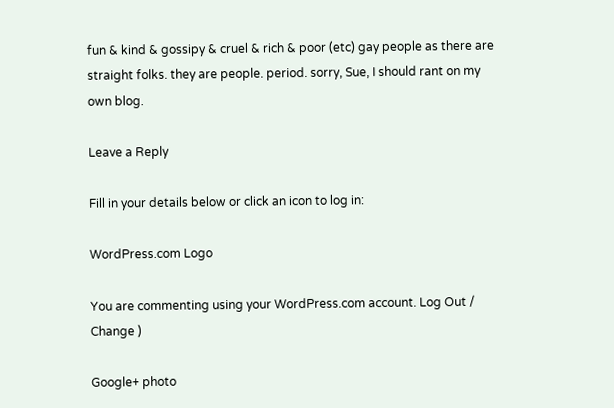fun & kind & gossipy & cruel & rich & poor (etc) gay people as there are straight folks. they are people. period. sorry, Sue, I should rant on my own blog.

Leave a Reply

Fill in your details below or click an icon to log in:

WordPress.com Logo

You are commenting using your WordPress.com account. Log Out /  Change )

Google+ photo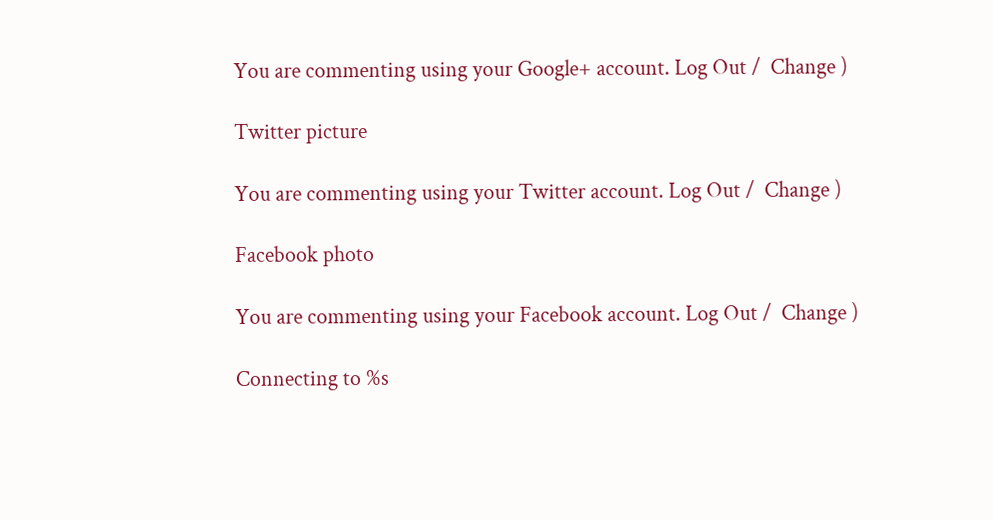You are commenting using your Google+ account. Log Out /  Change )

Twitter picture

You are commenting using your Twitter account. Log Out /  Change )

Facebook photo

You are commenting using your Facebook account. Log Out /  Change )

Connecting to %s